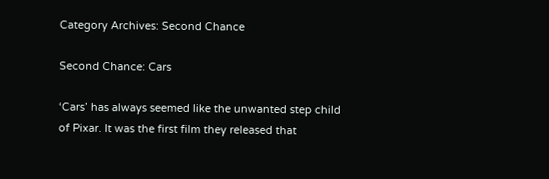Category Archives: Second Chance

Second Chance: Cars

‘Cars’ has always seemed like the unwanted step child of Pixar. It was the first film they released that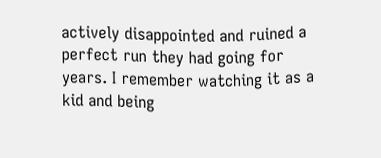actively disappointed and ruined a perfect run they had going for years. I remember watching it as a kid and being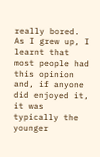really bored. As I grew up, I learnt that most people had this opinion and, if anyone did enjoyed it, it was typically the younger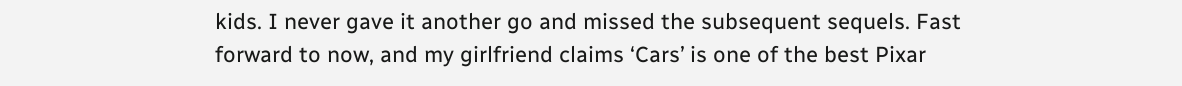kids. I never gave it another go and missed the subsequent sequels. Fast forward to now, and my girlfriend claims ‘Cars’ is one of the best Pixar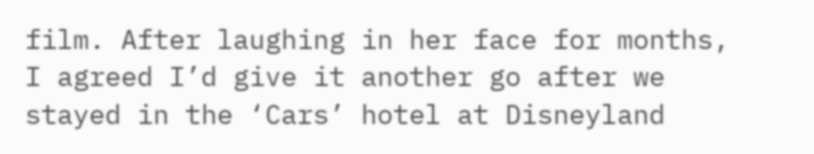film. After laughing in her face for months, I agreed I’d give it another go after we stayed in the ‘Cars’ hotel at Disneyland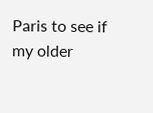Paris to see if my older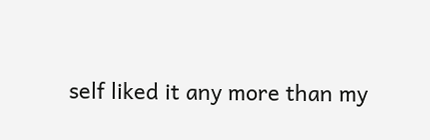self liked it any more than my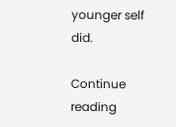younger self did.

Continue reading